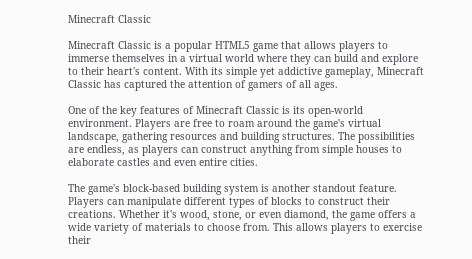Minecraft Classic

Minecraft Classic is a popular HTML5 game that allows players to immerse themselves in a virtual world where they can build and explore to their heart's content. With its simple yet addictive gameplay, Minecraft Classic has captured the attention of gamers of all ages.

One of the key features of Minecraft Classic is its open-world environment. Players are free to roam around the game's virtual landscape, gathering resources and building structures. The possibilities are endless, as players can construct anything from simple houses to elaborate castles and even entire cities.

The game's block-based building system is another standout feature. Players can manipulate different types of blocks to construct their creations. Whether it's wood, stone, or even diamond, the game offers a wide variety of materials to choose from. This allows players to exercise their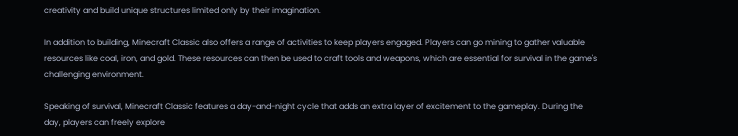creativity and build unique structures limited only by their imagination.

In addition to building, Minecraft Classic also offers a range of activities to keep players engaged. Players can go mining to gather valuable resources like coal, iron, and gold. These resources can then be used to craft tools and weapons, which are essential for survival in the game's challenging environment.

Speaking of survival, Minecraft Classic features a day-and-night cycle that adds an extra layer of excitement to the gameplay. During the day, players can freely explore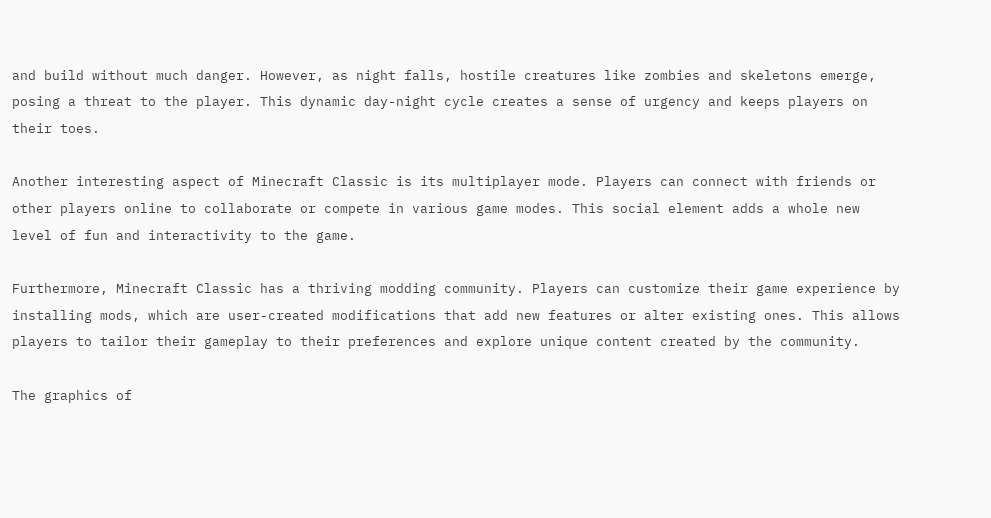and build without much danger. However, as night falls, hostile creatures like zombies and skeletons emerge, posing a threat to the player. This dynamic day-night cycle creates a sense of urgency and keeps players on their toes.

Another interesting aspect of Minecraft Classic is its multiplayer mode. Players can connect with friends or other players online to collaborate or compete in various game modes. This social element adds a whole new level of fun and interactivity to the game.

Furthermore, Minecraft Classic has a thriving modding community. Players can customize their game experience by installing mods, which are user-created modifications that add new features or alter existing ones. This allows players to tailor their gameplay to their preferences and explore unique content created by the community.

The graphics of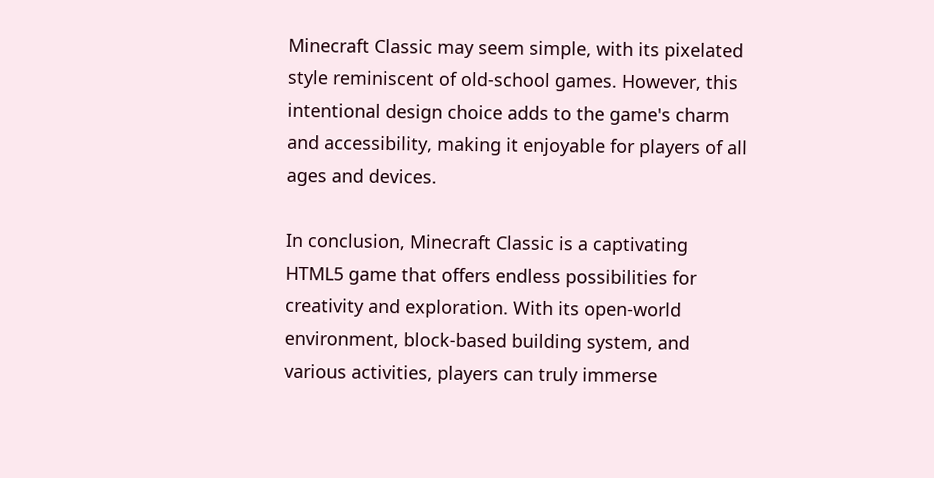Minecraft Classic may seem simple, with its pixelated style reminiscent of old-school games. However, this intentional design choice adds to the game's charm and accessibility, making it enjoyable for players of all ages and devices.

In conclusion, Minecraft Classic is a captivating HTML5 game that offers endless possibilities for creativity and exploration. With its open-world environment, block-based building system, and various activities, players can truly immerse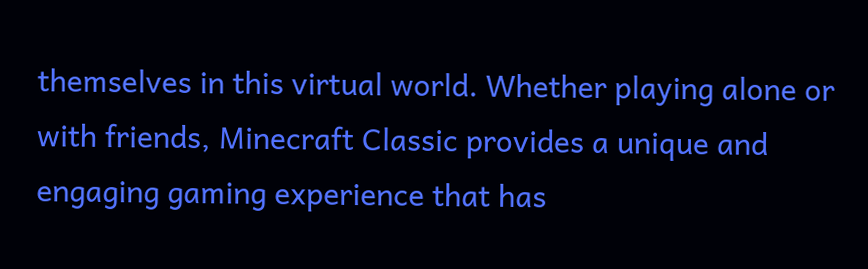themselves in this virtual world. Whether playing alone or with friends, Minecraft Classic provides a unique and engaging gaming experience that has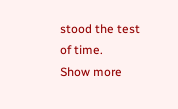stood the test of time.
Show more